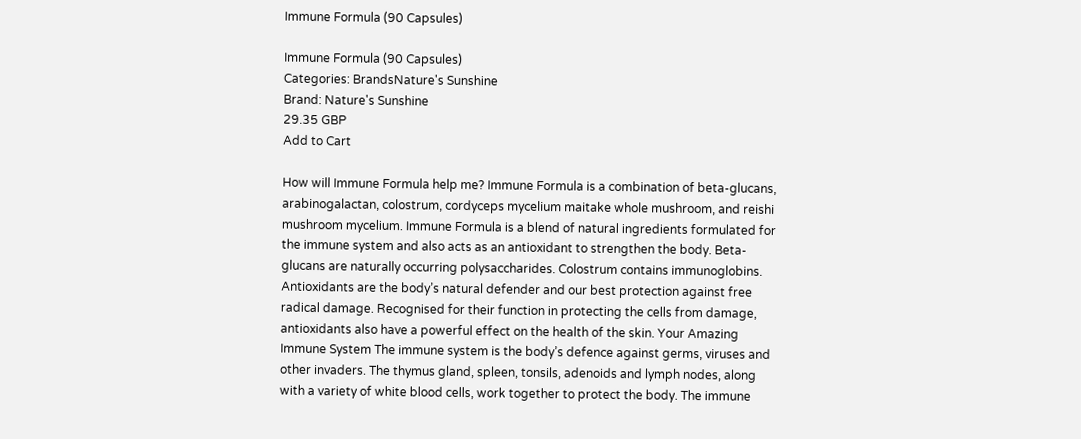Immune Formula (90 Capsules)

Immune Formula (90 Capsules)
Categories: BrandsNature's Sunshine
Brand: Nature's Sunshine
29.35 GBP
Add to Cart

How will Immune Formula help me? Immune Formula is a combination of beta-glucans, arabinogalactan, colostrum, cordyceps mycelium maitake whole mushroom, and reishi mushroom mycelium. Immune Formula is a blend of natural ingredients formulated for the immune system and also acts as an antioxidant to strengthen the body. Beta-glucans are naturally occurring polysaccharides. Colostrum contains immunoglobins. Antioxidants are the body’s natural defender and our best protection against free radical damage. Recognised for their function in protecting the cells from damage, antioxidants also have a powerful effect on the health of the skin. Your Amazing Immune System The immune system is the body’s defence against germs, viruses and other invaders. The thymus gland, spleen, tonsils, adenoids and lymph nodes, along with a variety of white blood cells, work together to protect the body. The immune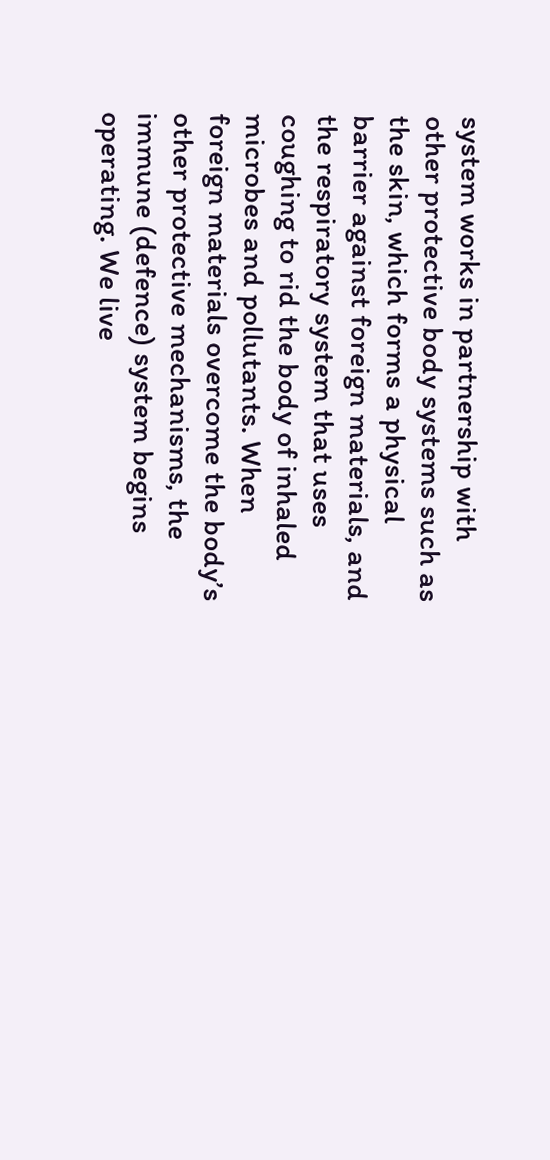system works in partnership with other protective body systems such as the skin, which forms a physical barrier against foreign materials, and the respiratory system that uses coughing to rid the body of inhaled microbes and pollutants. When foreign materials overcome the body’s other protective mechanisms, the immune (defence) system begins operating. We live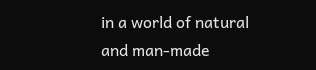in a world of natural and man-made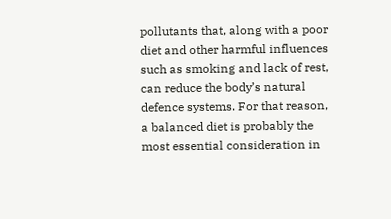pollutants that, along with a poor diet and other harmful influences such as smoking and lack of rest, can reduce the body’s natural defence systems. For that reason, a balanced diet is probably the most essential consideration in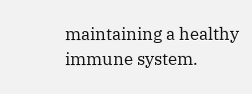maintaining a healthy immune system.